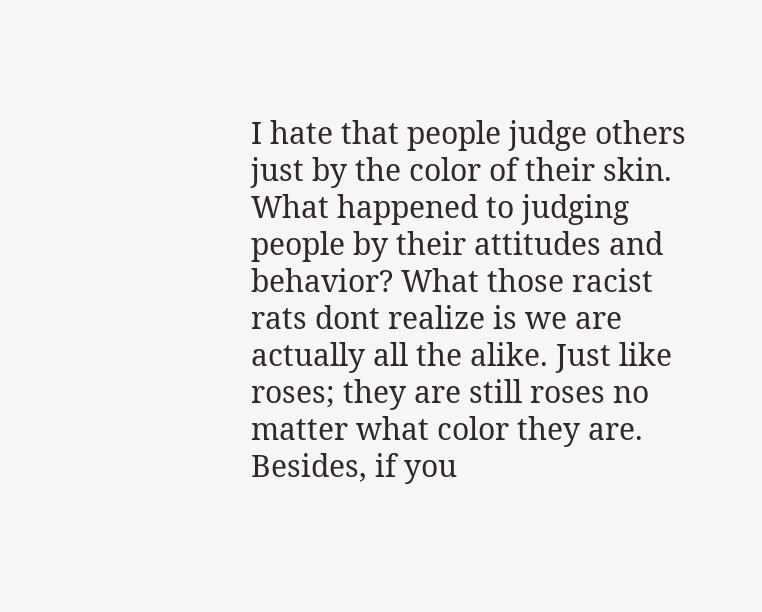I hate that people judge others just by the color of their skin. What happened to judging people by their attitudes and behavior? What those racist rats dont realize is we are actually all the alike. Just like roses; they are still roses no matter what color they are. Besides, if you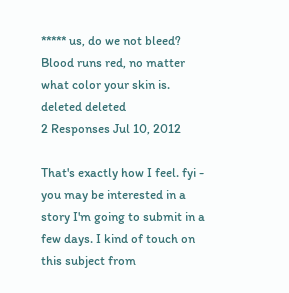***** us, do we not bleed? Blood runs red, no matter what color your skin is.
deleted deleted
2 Responses Jul 10, 2012

That's exactly how I feel. fyi - you may be interested in a story I'm going to submit in a few days. I kind of touch on this subject from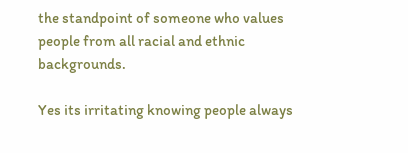the standpoint of someone who values people from all racial and ethnic backgrounds.

Yes its irritating knowing people always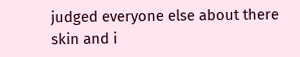judged everyone else about there skin and i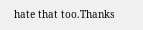hate that too.Thanks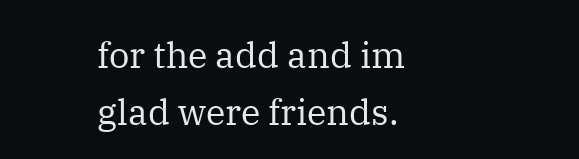for the add and im glad were friends.